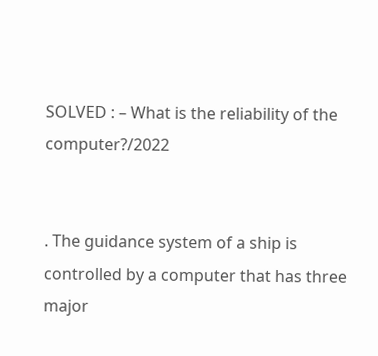SOLVED : – What is the reliability of the computer?/2022


. The guidance system of a ship is controlled by a computer that has three major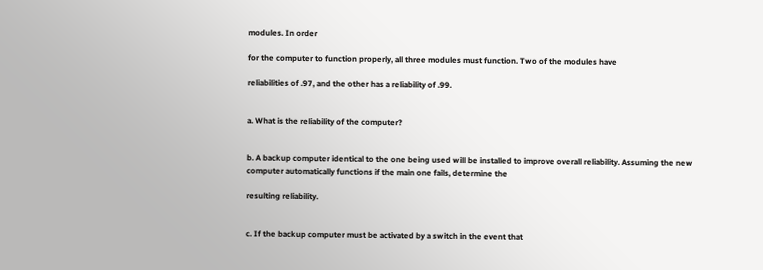modules. In order

for the computer to function properly, all three modules must function. Two of the modules have

reliabilities of .97, and the other has a reliability of .99.


a. What is the reliability of the computer?


b. A backup computer identical to the one being used will be installed to improve overall reliability. Assuming the new computer automatically functions if the main one fails, determine the

resulting reliability.


c. If the backup computer must be activated by a switch in the event that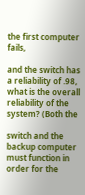the first computer fails,

and the switch has a reliability of .98, what is the overall reliability of the system? (Both the

switch and the backup computer must function in order for the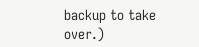backup to take over.)